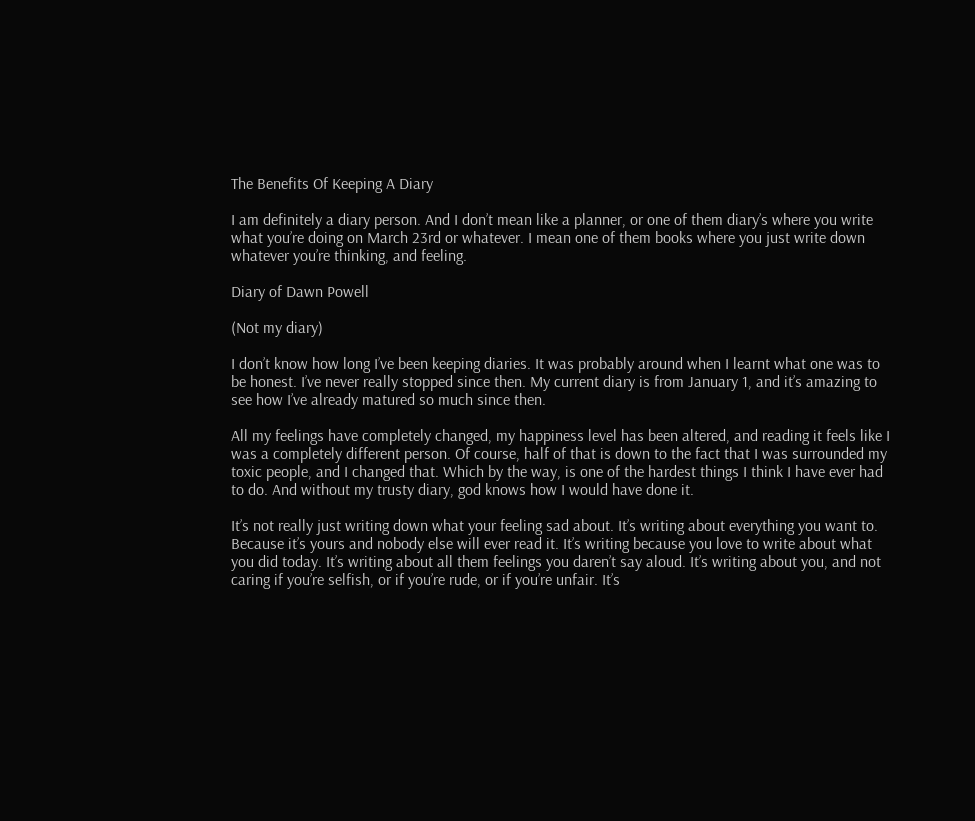The Benefits Of Keeping A Diary

I am definitely a diary person. And I don’t mean like a planner, or one of them diary’s where you write what you’re doing on March 23rd or whatever. I mean one of them books where you just write down whatever you’re thinking, and feeling.

Diary of Dawn Powell

(Not my diary)

I don’t know how long I’ve been keeping diaries. It was probably around when I learnt what one was to be honest. I’ve never really stopped since then. My current diary is from January 1, and it’s amazing to see how I’ve already matured so much since then.

All my feelings have completely changed, my happiness level has been altered, and reading it feels like I was a completely different person. Of course, half of that is down to the fact that I was surrounded my toxic people, and I changed that. Which by the way, is one of the hardest things I think I have ever had to do. And without my trusty diary, god knows how I would have done it.

It’s not really just writing down what your feeling sad about. It’s writing about everything you want to. Because it’s yours and nobody else will ever read it. It’s writing because you love to write about what you did today. It’s writing about all them feelings you daren’t say aloud. It’s writing about you, and not caring if you’re selfish, or if you’re rude, or if you’re unfair. It’s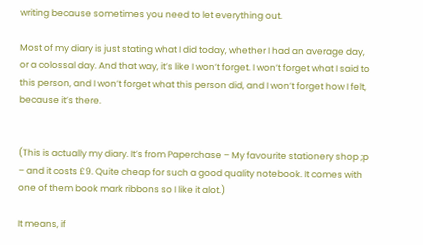writing because sometimes you need to let everything out.

Most of my diary is just stating what I did today, whether I had an average day, or a colossal day. And that way, it’s like I won’t forget. I won’t forget what I said to this person, and I won’t forget what this person did, and I won’t forget how I felt, because it’s there.


(This is actually my diary. It’s from Paperchase – My favourite stationery shop ;p – and it costs £9. Quite cheap for such a good quality notebook. It comes with one of them book mark ribbons so I like it alot.)

It means, if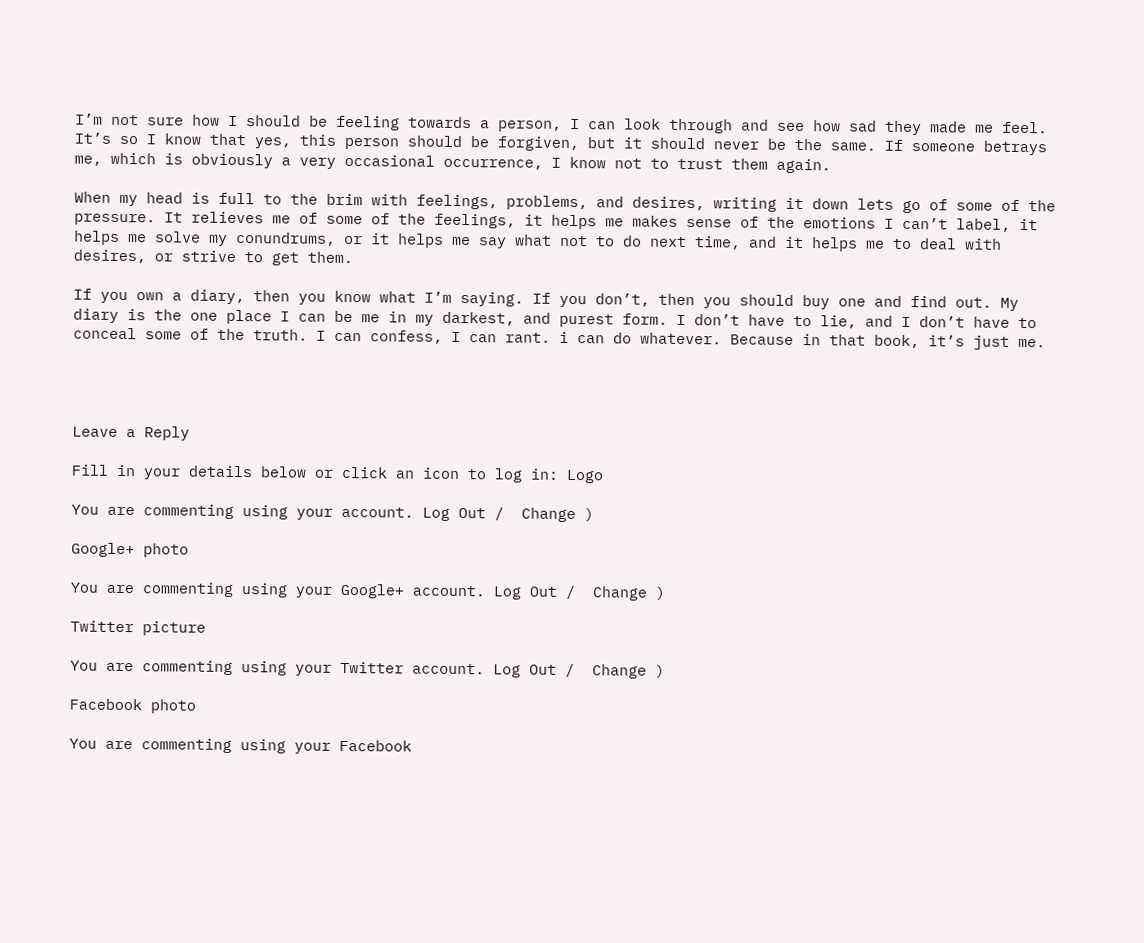I’m not sure how I should be feeling towards a person, I can look through and see how sad they made me feel. It’s so I know that yes, this person should be forgiven, but it should never be the same. If someone betrays me, which is obviously a very occasional occurrence, I know not to trust them again.

When my head is full to the brim with feelings, problems, and desires, writing it down lets go of some of the pressure. It relieves me of some of the feelings, it helps me makes sense of the emotions I can’t label, it helps me solve my conundrums, or it helps me say what not to do next time, and it helps me to deal with desires, or strive to get them.

If you own a diary, then you know what I’m saying. If you don’t, then you should buy one and find out. My diary is the one place I can be me in my darkest, and purest form. I don’t have to lie, and I don’t have to conceal some of the truth. I can confess, I can rant. i can do whatever. Because in that book, it’s just me.




Leave a Reply

Fill in your details below or click an icon to log in: Logo

You are commenting using your account. Log Out /  Change )

Google+ photo

You are commenting using your Google+ account. Log Out /  Change )

Twitter picture

You are commenting using your Twitter account. Log Out /  Change )

Facebook photo

You are commenting using your Facebook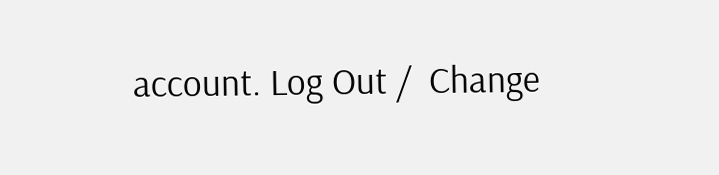account. Log Out /  Change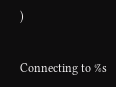)


Connecting to %s